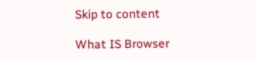Skip to content

What IS Browser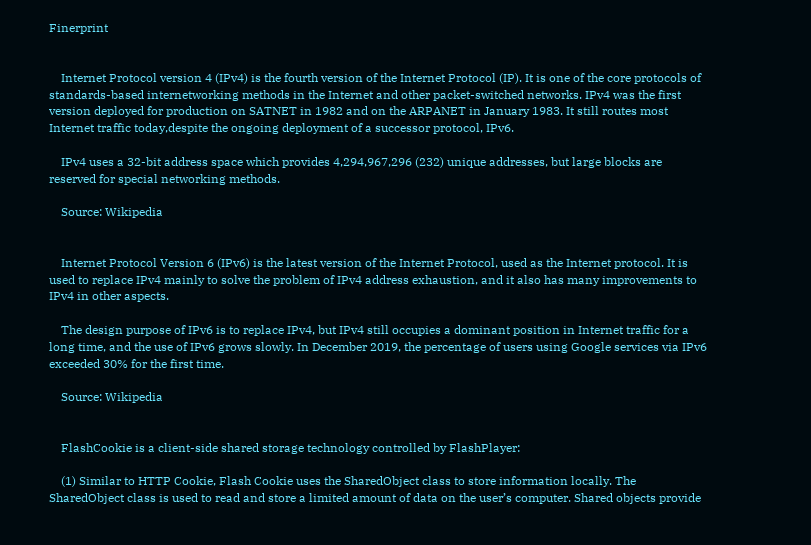Finerprint


    Internet Protocol version 4 (IPv4) is the fourth version of the Internet Protocol (IP). It is one of the core protocols of standards-based internetworking methods in the Internet and other packet-switched networks. IPv4 was the first version deployed for production on SATNET in 1982 and on the ARPANET in January 1983. It still routes most Internet traffic today,despite the ongoing deployment of a successor protocol, IPv6.

    IPv4 uses a 32-bit address space which provides 4,294,967,296 (232) unique addresses, but large blocks are reserved for special networking methods.

    Source: Wikipedia


    Internet Protocol Version 6 (IPv6) is the latest version of the Internet Protocol, used as the Internet protocol. It is used to replace IPv4 mainly to solve the problem of IPv4 address exhaustion, and it also has many improvements to IPv4 in other aspects.

    The design purpose of IPv6 is to replace IPv4, but IPv4 still occupies a dominant position in Internet traffic for a long time, and the use of IPv6 grows slowly. In December 2019, the percentage of users using Google services via IPv6 exceeded 30% for the first time.

    Source: Wikipedia


    FlashCookie is a client-side shared storage technology controlled by FlashPlayer:

    (1) Similar to HTTP Cookie, Flash Cookie uses the SharedObject class to store information locally. The SharedObject class is used to read and store a limited amount of data on the user’s computer. Shared objects provide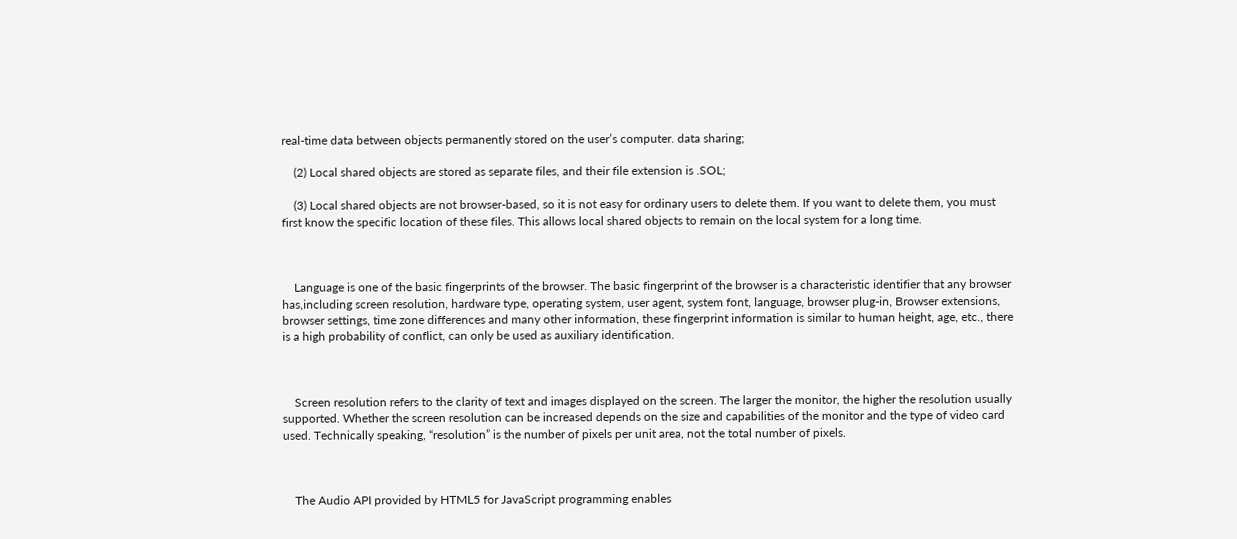real-time data between objects permanently stored on the user’s computer. data sharing;

    (2) Local shared objects are stored as separate files, and their file extension is .SOL;

    (3) Local shared objects are not browser-based, so it is not easy for ordinary users to delete them. If you want to delete them, you must first know the specific location of these files. This allows local shared objects to remain on the local system for a long time.



    Language is one of the basic fingerprints of the browser. The basic fingerprint of the browser is a characteristic identifier that any browser has,including screen resolution, hardware type, operating system, user agent, system font, language, browser plug-in, Browser extensions, browser settings, time zone differences and many other information, these fingerprint information is similar to human height, age, etc., there is a high probability of conflict, can only be used as auxiliary identification.



    Screen resolution refers to the clarity of text and images displayed on the screen. The larger the monitor, the higher the resolution usually supported. Whether the screen resolution can be increased depends on the size and capabilities of the monitor and the type of video card used. Technically speaking, “resolution” is the number of pixels per unit area, not the total number of pixels.



    The Audio API provided by HTML5 for JavaScript programming enables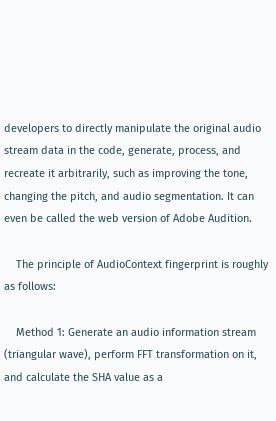developers to directly manipulate the original audio stream data in the code, generate, process, and recreate it arbitrarily, such as improving the tone, changing the pitch, and audio segmentation. It can even be called the web version of Adobe Audition.

    The principle of AudioContext fingerprint is roughly as follows:

    Method 1: Generate an audio information stream (triangular wave), perform FFT transformation on it, and calculate the SHA value as a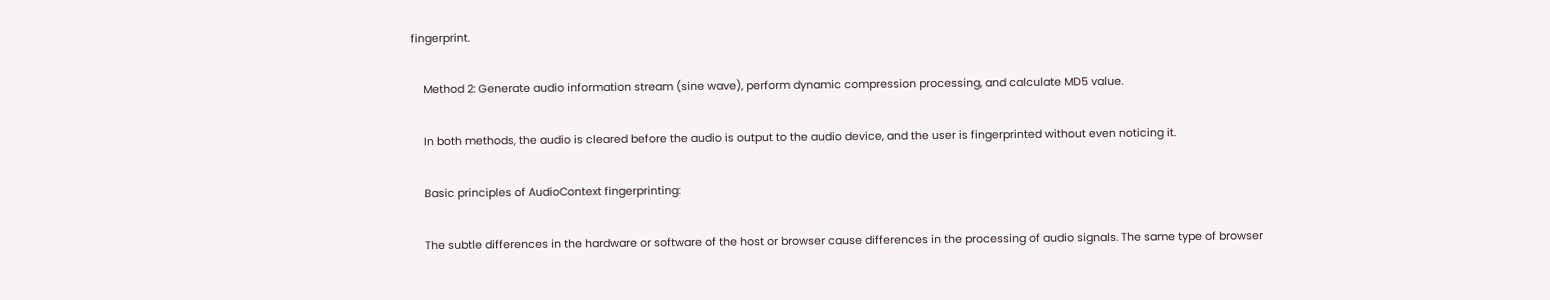fingerprint.

    Method 2: Generate audio information stream (sine wave), perform dynamic compression processing, and calculate MD5 value.

    In both methods, the audio is cleared before the audio is output to the audio device, and the user is fingerprinted without even noticing it.

    Basic principles of AudioContext fingerprinting:

    The subtle differences in the hardware or software of the host or browser cause differences in the processing of audio signals. The same type of browser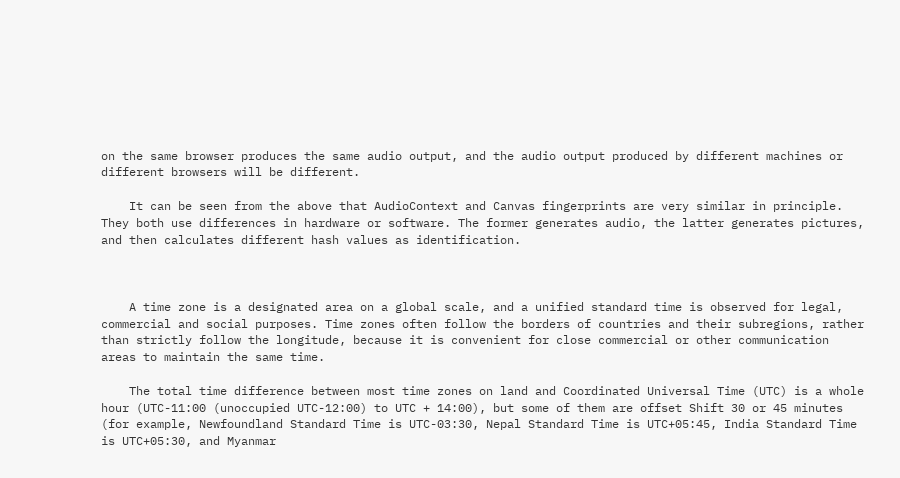on the same browser produces the same audio output, and the audio output produced by different machines or different browsers will be different.

    It can be seen from the above that AudioContext and Canvas fingerprints are very similar in principle. They both use differences in hardware or software. The former generates audio, the latter generates pictures, and then calculates different hash values as identification.



    A time zone is a designated area on a global scale, and a unified standard time is observed for legal, commercial and social purposes. Time zones often follow the borders of countries and their subregions, rather than strictly follow the longitude, because it is convenient for close commercial or other communication areas to maintain the same time.

    The total time difference between most time zones on land and Coordinated Universal Time (UTC) is a whole hour (UTC-11:00 (unoccupied UTC-12:00) to UTC + 14:00), but some of them are offset Shift 30 or 45 minutes (for example, Newfoundland Standard Time is UTC-03:30, Nepal Standard Time is UTC+05:45, India Standard Time is UTC+05:30, and Myanmar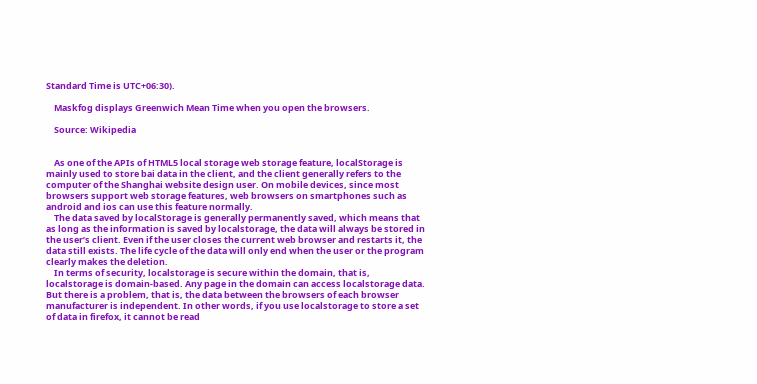Standard Time is UTC+06:30).

    Maskfog displays Greenwich Mean Time when you open the browsers.

    Source: Wikipedia


    As one of the APIs of HTML5 local storage web storage feature, localStorage is mainly used to store bai data in the client, and the client generally refers to the computer of the Shanghai website design user. On mobile devices, since most browsers support web storage features, web browsers on smartphones such as android and ios can use this feature normally.
    The data saved by localStorage is generally permanently saved, which means that as long as the information is saved by localstorage, the data will always be stored in the user’s client. Even if the user closes the current web browser and restarts it, the data still exists. The life cycle of the data will only end when the user or the program clearly makes the deletion.
    In terms of security, localstorage is secure within the domain, that is, localstorage is domain-based. Any page in the domain can access localstorage data. But there is a problem, that is, the data between the browsers of each browser manufacturer is independent. In other words, if you use localstorage to store a set of data in firefox, it cannot be read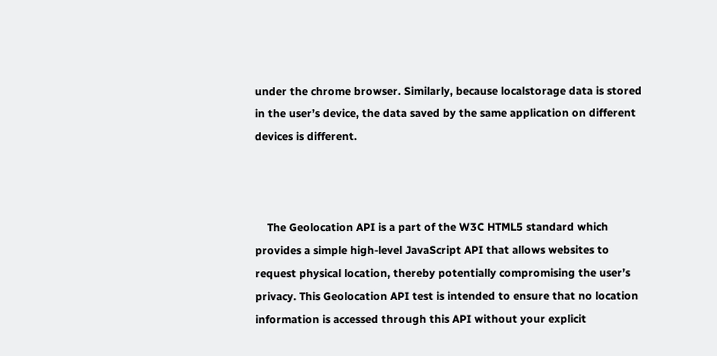under the chrome browser. Similarly, because localstorage data is stored in the user’s device, the data saved by the same application on different devices is different.



    The Geolocation API is a part of the W3C HTML5 standard which provides a simple high-level JavaScript API that allows websites to request physical location, thereby potentially compromising the user’s privacy. This Geolocation API test is intended to ensure that no location information is accessed through this API without your explicit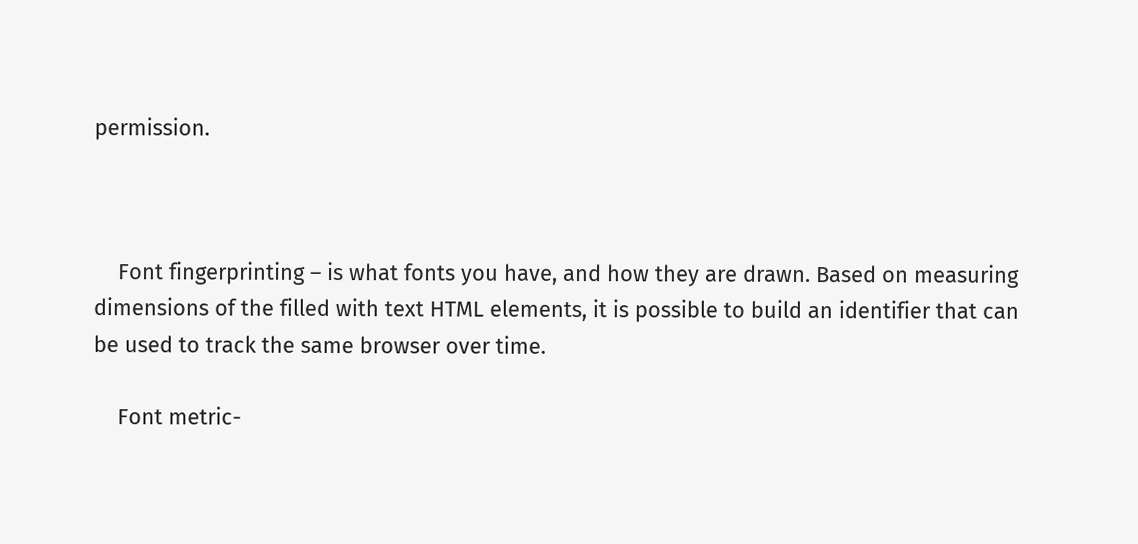permission.



    Font fingerprinting – is what fonts you have, and how they are drawn. Based on measuring dimensions of the filled with text HTML elements, it is possible to build an identifier that can be used to track the same browser over time.

    Font metric-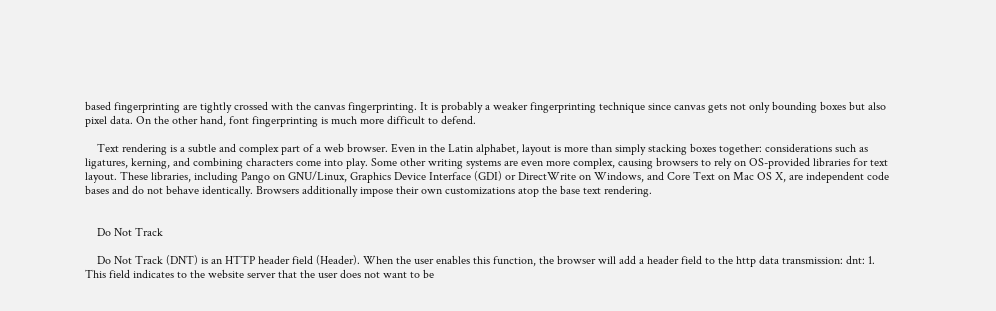based fingerprinting are tightly crossed with the canvas fingerprinting. It is probably a weaker fingerprinting technique since canvas gets not only bounding boxes but also pixel data. On the other hand, font fingerprinting is much more difficult to defend.

    Text rendering is a subtle and complex part of a web browser. Even in the Latin alphabet, layout is more than simply stacking boxes together: considerations such as ligatures, kerning, and combining characters come into play. Some other writing systems are even more complex, causing browsers to rely on OS-provided libraries for text layout. These libraries, including Pango on GNU/Linux, Graphics Device Interface (GDI) or DirectWrite on Windows, and Core Text on Mac OS X, are independent code bases and do not behave identically. Browsers additionally impose their own customizations atop the base text rendering.


    Do Not Track

    Do Not Track (DNT) is an HTTP header field (Header). When the user enables this function, the browser will add a header field to the http data transmission: dnt: 1. This field indicates to the website server that the user does not want to be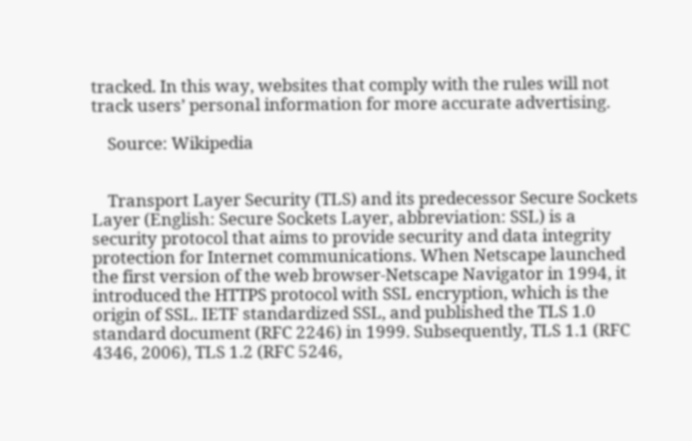tracked. In this way, websites that comply with the rules will not track users’ personal information for more accurate advertising.

    Source: Wikipedia


    Transport Layer Security (TLS) and its predecessor Secure Sockets Layer (English: Secure Sockets Layer, abbreviation: SSL) is a security protocol that aims to provide security and data integrity protection for Internet communications. When Netscape launched the first version of the web browser-Netscape Navigator in 1994, it introduced the HTTPS protocol with SSL encryption, which is the origin of SSL. IETF standardized SSL, and published the TLS 1.0 standard document (RFC 2246) in 1999. Subsequently, TLS 1.1 (RFC 4346, 2006), TLS 1.2 (RFC 5246,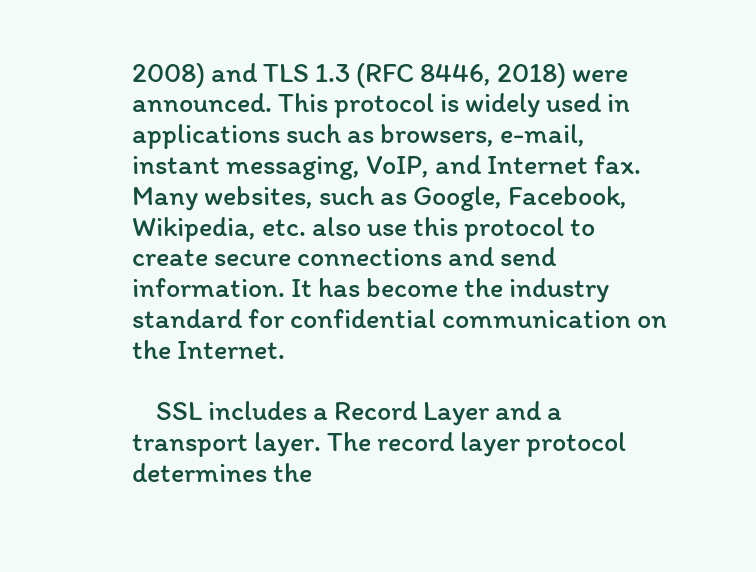2008) and TLS 1.3 (RFC 8446, 2018) were announced. This protocol is widely used in applications such as browsers, e-mail, instant messaging, VoIP, and Internet fax. Many websites, such as Google, Facebook, Wikipedia, etc. also use this protocol to create secure connections and send information. It has become the industry standard for confidential communication on the Internet.

    SSL includes a Record Layer and a transport layer. The record layer protocol determines the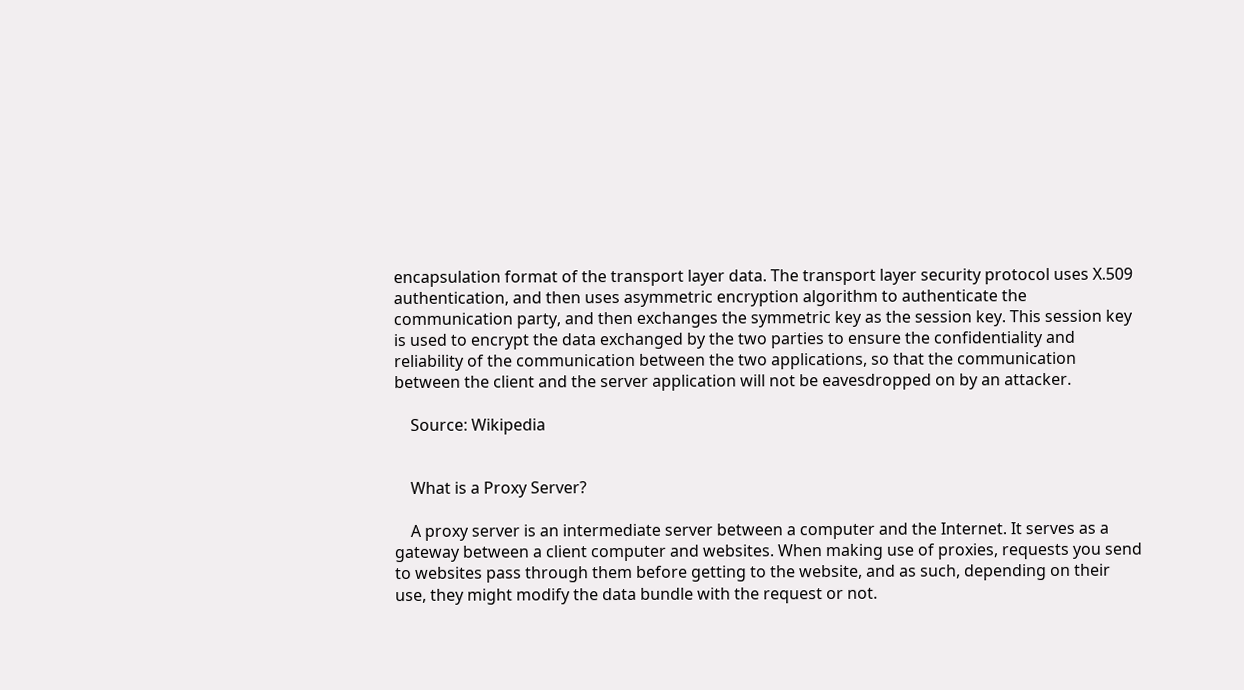encapsulation format of the transport layer data. The transport layer security protocol uses X.509 authentication, and then uses asymmetric encryption algorithm to authenticate the communication party, and then exchanges the symmetric key as the session key. This session key is used to encrypt the data exchanged by the two parties to ensure the confidentiality and reliability of the communication between the two applications, so that the communication between the client and the server application will not be eavesdropped on by an attacker.

    Source: Wikipedia


    What is a Proxy Server?

    A proxy server is an intermediate server between a computer and the Internet. It serves as a gateway between a client computer and websites. When making use of proxies, requests you send to websites pass through them before getting to the website, and as such, depending on their use, they might modify the data bundle with the request or not.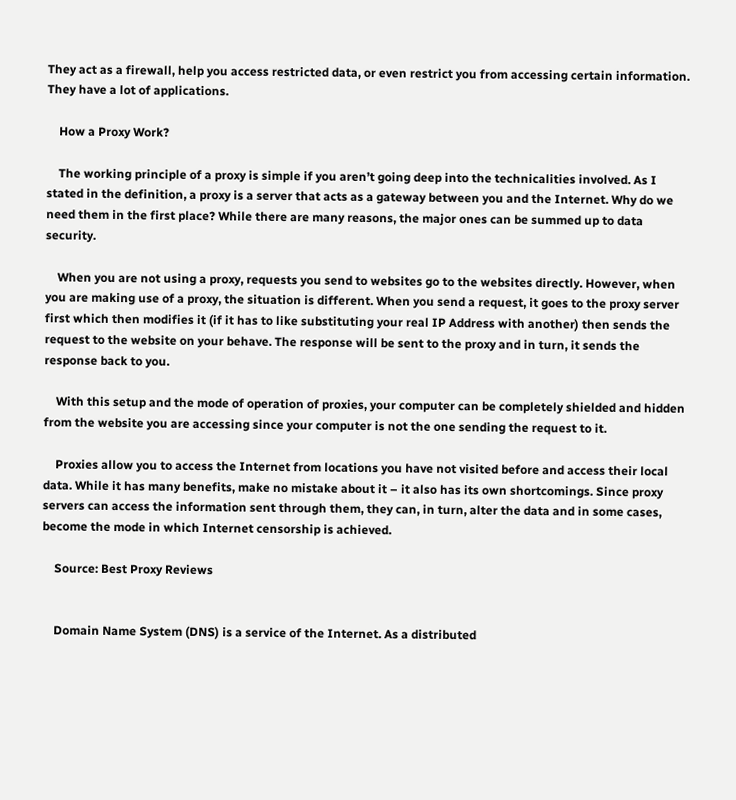They act as a firewall, help you access restricted data, or even restrict you from accessing certain information. They have a lot of applications.

    How a Proxy Work?

    The working principle of a proxy is simple if you aren’t going deep into the technicalities involved. As I stated in the definition, a proxy is a server that acts as a gateway between you and the Internet. Why do we need them in the first place? While there are many reasons, the major ones can be summed up to data security.

    When you are not using a proxy, requests you send to websites go to the websites directly. However, when you are making use of a proxy, the situation is different. When you send a request, it goes to the proxy server first which then modifies it (if it has to like substituting your real IP Address with another) then sends the request to the website on your behave. The response will be sent to the proxy and in turn, it sends the response back to you.

    With this setup and the mode of operation of proxies, your computer can be completely shielded and hidden from the website you are accessing since your computer is not the one sending the request to it.

    Proxies allow you to access the Internet from locations you have not visited before and access their local data. While it has many benefits, make no mistake about it – it also has its own shortcomings. Since proxy servers can access the information sent through them, they can, in turn, alter the data and in some cases, become the mode in which Internet censorship is achieved.

    Source: Best Proxy Reviews


    Domain Name System (DNS) is a service of the Internet. As a distributed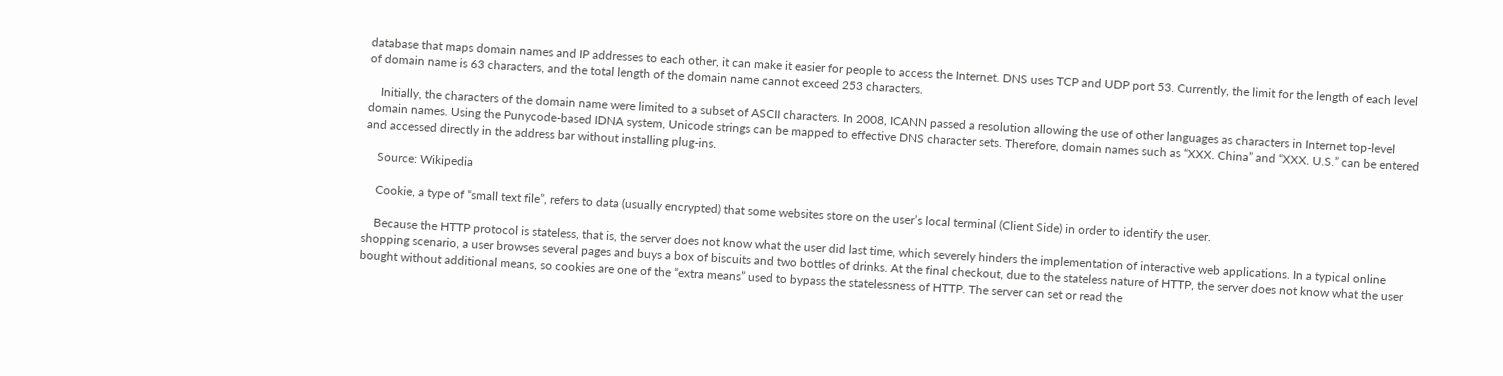database that maps domain names and IP addresses to each other, it can make it easier for people to access the Internet. DNS uses TCP and UDP port 53. Currently, the limit for the length of each level of domain name is 63 characters, and the total length of the domain name cannot exceed 253 characters.

    Initially, the characters of the domain name were limited to a subset of ASCII characters. In 2008, ICANN passed a resolution allowing the use of other languages as characters in Internet top-level domain names. Using the Punycode-based IDNA system, Unicode strings can be mapped to effective DNS character sets. Therefore, domain names such as “XXX. China” and “XXX. U.S.” can be entered and accessed directly in the address bar without installing plug-ins.

    Source: Wikipedia

    Cookie, a type of “small text file”, refers to data (usually encrypted) that some websites store on the user’s local terminal (Client Side) in order to identify the user.

    Because the HTTP protocol is stateless, that is, the server does not know what the user did last time, which severely hinders the implementation of interactive web applications. In a typical online shopping scenario, a user browses several pages and buys a box of biscuits and two bottles of drinks. At the final checkout, due to the stateless nature of HTTP, the server does not know what the user bought without additional means, so cookies are one of the “extra means” used to bypass the statelessness of HTTP. The server can set or read the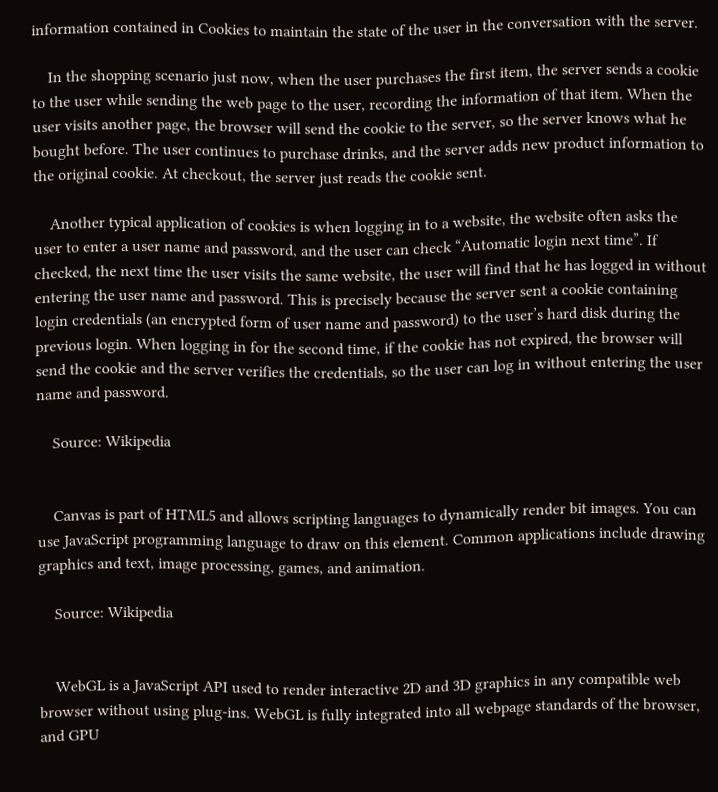information contained in Cookies to maintain the state of the user in the conversation with the server.

    In the shopping scenario just now, when the user purchases the first item, the server sends a cookie to the user while sending the web page to the user, recording the information of that item. When the user visits another page, the browser will send the cookie to the server, so the server knows what he bought before. The user continues to purchase drinks, and the server adds new product information to the original cookie. At checkout, the server just reads the cookie sent.

    Another typical application of cookies is when logging in to a website, the website often asks the user to enter a user name and password, and the user can check “Automatic login next time”. If checked, the next time the user visits the same website, the user will find that he has logged in without entering the user name and password. This is precisely because the server sent a cookie containing login credentials (an encrypted form of user name and password) to the user’s hard disk during the previous login. When logging in for the second time, if the cookie has not expired, the browser will send the cookie and the server verifies the credentials, so the user can log in without entering the user name and password.

    Source: Wikipedia


    Canvas is part of HTML5 and allows scripting languages to dynamically render bit images. You can use JavaScript programming language to draw on this element. Common applications include drawing graphics and text, image processing, games, and animation.

    Source: Wikipedia


    WebGL is a JavaScript API used to render interactive 2D and 3D graphics in any compatible web browser without using plug-ins. WebGL is fully integrated into all webpage standards of the browser, and GPU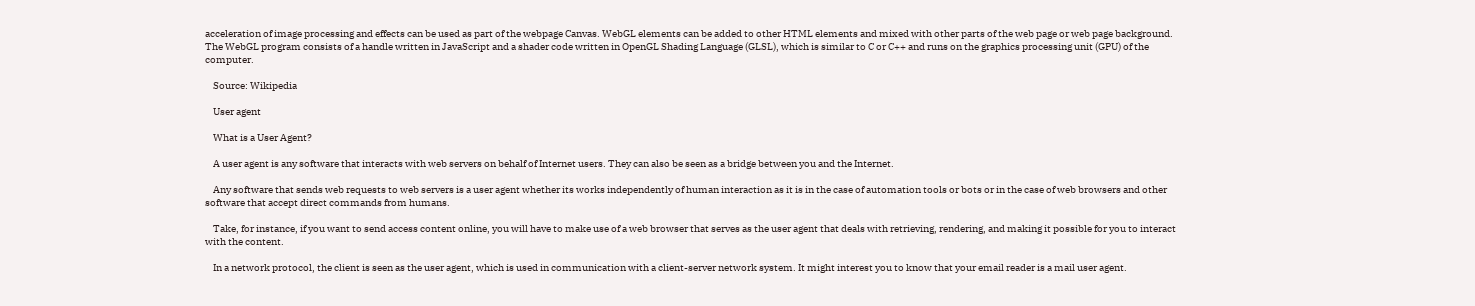acceleration of image processing and effects can be used as part of the webpage Canvas. WebGL elements can be added to other HTML elements and mixed with other parts of the web page or web page background. The WebGL program consists of a handle written in JavaScript and a shader code written in OpenGL Shading Language (GLSL), which is similar to C or C++ and runs on the graphics processing unit (GPU) of the computer.

    Source: Wikipedia

    User agent

    What is a User Agent?

    A user agent is any software that interacts with web servers on behalf of Internet users. They can also be seen as a bridge between you and the Internet.

    Any software that sends web requests to web servers is a user agent whether its works independently of human interaction as it is in the case of automation tools or bots or in the case of web browsers and other software that accept direct commands from humans.

    Take, for instance, if you want to send access content online, you will have to make use of a web browser that serves as the user agent that deals with retrieving, rendering, and making it possible for you to interact with the content.

    In a network protocol, the client is seen as the user agent, which is used in communication with a client-server network system. It might interest you to know that your email reader is a mail user agent.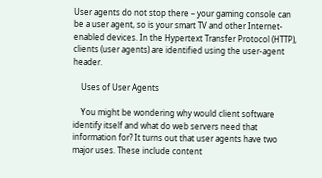User agents do not stop there – your gaming console can be a user agent, so is your smart TV and other Internet-enabled devices. In the Hypertext Transfer Protocol (HTTP), clients (user agents) are identified using the user-agent header.

    Uses of User Agents

    You might be wondering why would client software identify itself and what do web servers need that information for? It turns out that user agents have two major uses. These include content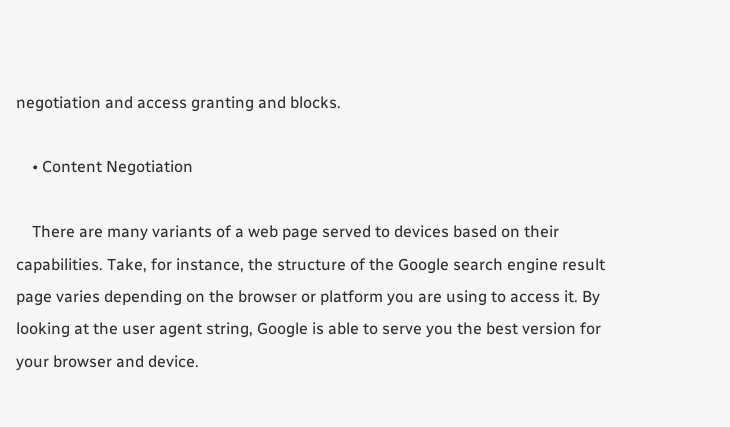negotiation and access granting and blocks.

    • Content Negotiation

    There are many variants of a web page served to devices based on their capabilities. Take, for instance, the structure of the Google search engine result page varies depending on the browser or platform you are using to access it. By looking at the user agent string, Google is able to serve you the best version for your browser and device.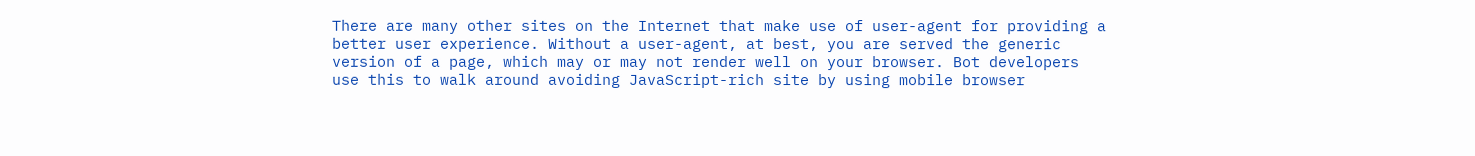There are many other sites on the Internet that make use of user-agent for providing a better user experience. Without a user-agent, at best, you are served the generic version of a page, which may or may not render well on your browser. Bot developers use this to walk around avoiding JavaScript-rich site by using mobile browser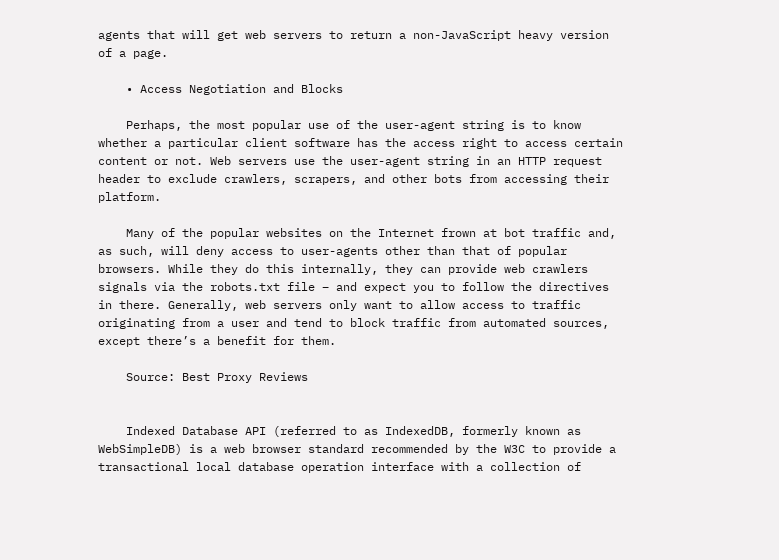agents that will get web servers to return a non-JavaScript heavy version of a page.

    • Access Negotiation and Blocks

    Perhaps, the most popular use of the user-agent string is to know whether a particular client software has the access right to access certain content or not. Web servers use the user-agent string in an HTTP request header to exclude crawlers, scrapers, and other bots from accessing their platform.

    Many of the popular websites on the Internet frown at bot traffic and, as such, will deny access to user-agents other than that of popular browsers. While they do this internally, they can provide web crawlers signals via the robots.txt file – and expect you to follow the directives in there. Generally, web servers only want to allow access to traffic originating from a user and tend to block traffic from automated sources, except there’s a benefit for them.

    Source: Best Proxy Reviews


    Indexed Database API (referred to as IndexedDB, formerly known as WebSimpleDB) is a web browser standard recommended by the W3C to provide a transactional local database operation interface with a collection of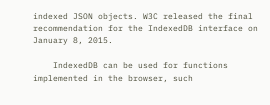indexed JSON objects. W3C released the final recommendation for the IndexedDB interface on January 8, 2015.

    IndexedDB can be used for functions implemented in the browser, such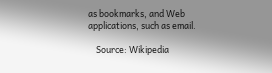as bookmarks, and Web applications, such as email.

    Source: Wikipedia